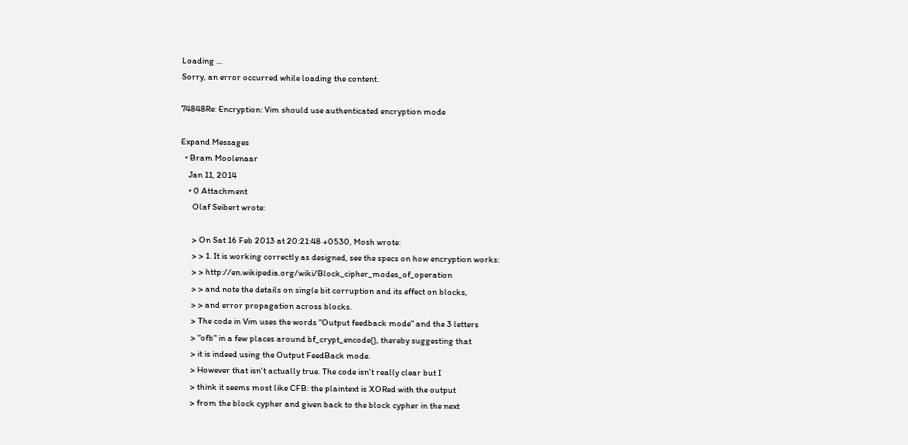Loading ...
Sorry, an error occurred while loading the content.

74848Re: Encryption: Vim should use authenticated encryption mode

Expand Messages
  • Bram Moolenaar
    Jan 11, 2014
    • 0 Attachment
      Olaf Seibert wrote:

      > On Sat 16 Feb 2013 at 20:21:48 +0530, Mosh wrote:
      > > 1. It is working correctly as designed, see the specs on how encryption works:
      > > http://en.wikipedia.org/wiki/Block_cipher_modes_of_operation
      > > and note the details on single bit corruption and its effect on blocks,
      > > and error propagation across blocks.
      > The code in Vim uses the words "Output feedback mode" and the 3 letters
      > "ofb" in a few places around bf_crypt_encode(), thereby suggesting that
      > it is indeed using the Output FeedBack mode.
      > However that isn't actually true. The code isn't really clear but I
      > think it seems most like CFB: the plaintext is XORed with the output
      > from the block cypher and given back to the block cypher in the next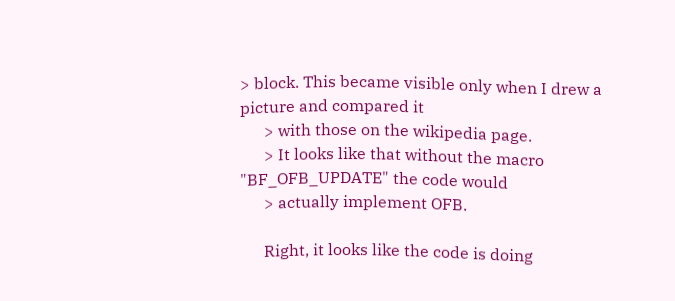> block. This became visible only when I drew a picture and compared it
      > with those on the wikipedia page.
      > It looks like that without the macro "BF_OFB_UPDATE" the code would
      > actually implement OFB.

      Right, it looks like the code is doing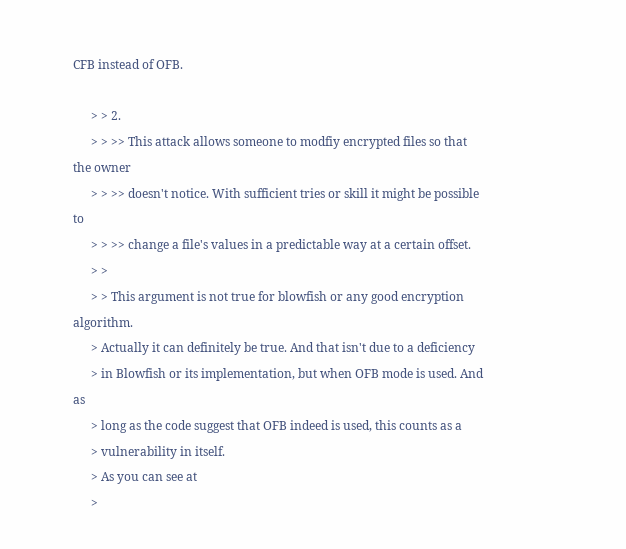CFB instead of OFB.

      > > 2.
      > > >> This attack allows someone to modfiy encrypted files so that the owner
      > > >> doesn't notice. With sufficient tries or skill it might be possible to
      > > >> change a file's values in a predictable way at a certain offset.
      > >
      > > This argument is not true for blowfish or any good encryption algorithm.
      > Actually it can definitely be true. And that isn't due to a deficiency
      > in Blowfish or its implementation, but when OFB mode is used. And as
      > long as the code suggest that OFB indeed is used, this counts as a
      > vulnerability in itself.
      > As you can see at
      >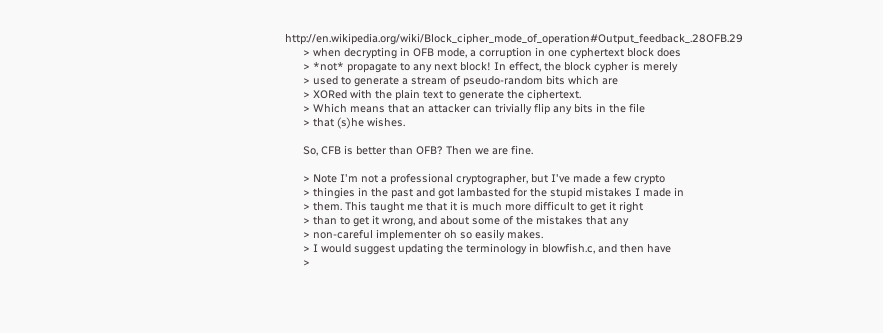http://en.wikipedia.org/wiki/Block_cipher_mode_of_operation#Output_feedback_.28OFB.29
      > when decrypting in OFB mode, a corruption in one cyphertext block does
      > *not* propagate to any next block! In effect, the block cypher is merely
      > used to generate a stream of pseudo-random bits which are
      > XORed with the plain text to generate the ciphertext.
      > Which means that an attacker can trivially flip any bits in the file
      > that (s)he wishes.

      So, CFB is better than OFB? Then we are fine.

      > Note I'm not a professional cryptographer, but I've made a few crypto
      > thingies in the past and got lambasted for the stupid mistakes I made in
      > them. This taught me that it is much more difficult to get it right
      > than to get it wrong, and about some of the mistakes that any
      > non-careful implementer oh so easily makes.
      > I would suggest updating the terminology in blowfish.c, and then have
      >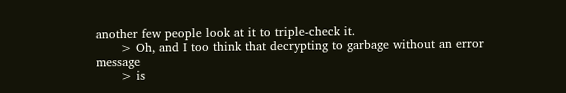another few people look at it to triple-check it.
      > Oh, and I too think that decrypting to garbage without an error message
      > is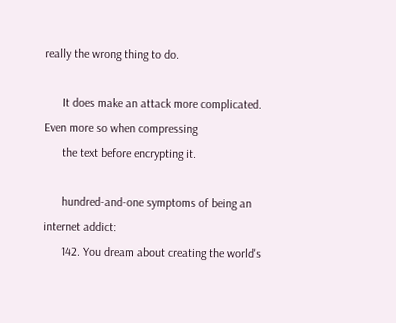really the wrong thing to do.

      It does make an attack more complicated. Even more so when compressing
      the text before encrypting it.

      hundred-and-one symptoms of being an internet addict:
      142. You dream about creating the world's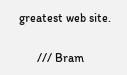greatest web site.

      /// Bram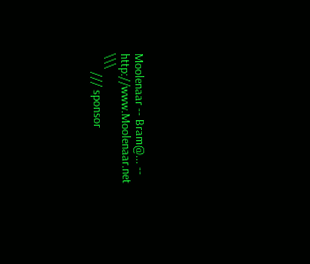Moolenaar -- Bram@... -- http://www.Moolenaar.net \\\
      /// sponsor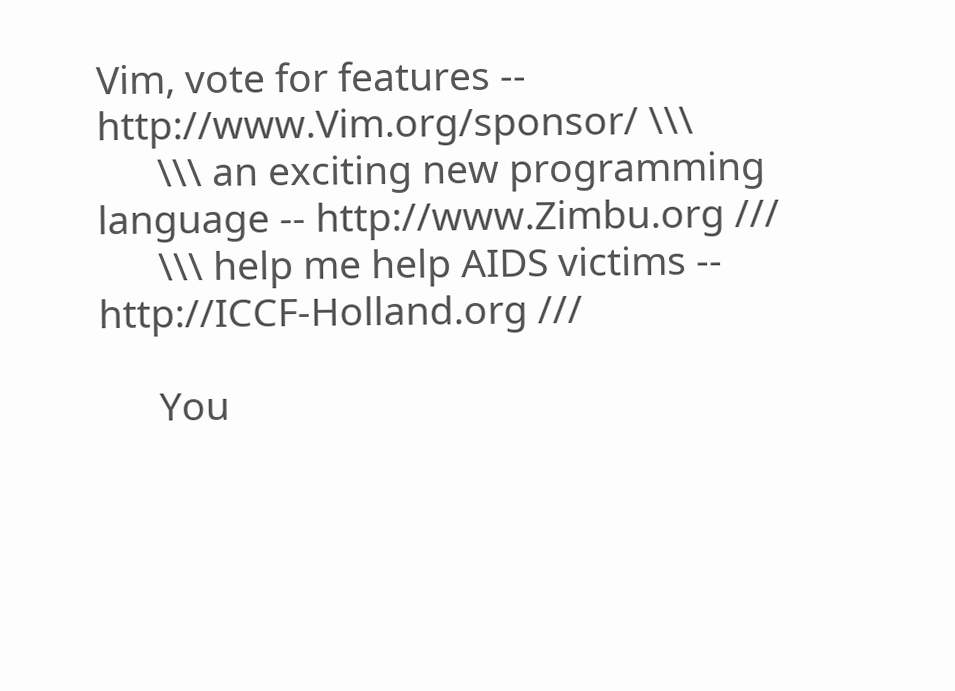Vim, vote for features -- http://www.Vim.org/sponsor/ \\\
      \\\ an exciting new programming language -- http://www.Zimbu.org ///
      \\\ help me help AIDS victims -- http://ICCF-Holland.org ///

      You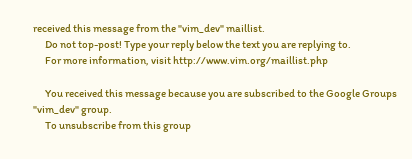received this message from the "vim_dev" maillist.
      Do not top-post! Type your reply below the text you are replying to.
      For more information, visit http://www.vim.org/maillist.php

      You received this message because you are subscribed to the Google Groups "vim_dev" group.
      To unsubscribe from this group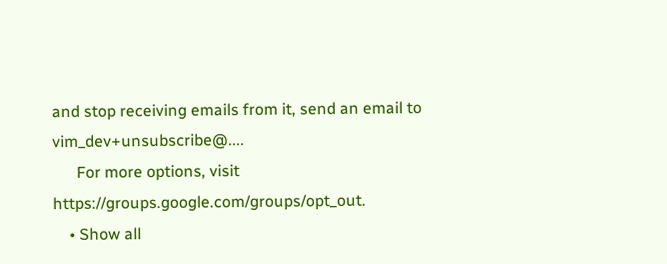and stop receiving emails from it, send an email to vim_dev+unsubscribe@....
      For more options, visit https://groups.google.com/groups/opt_out.
    • Show all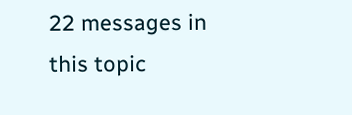22 messages in this topic